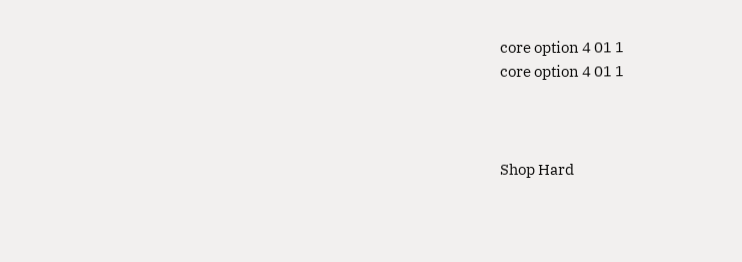core option 4 01 1
core option 4 01 1



Shop Hard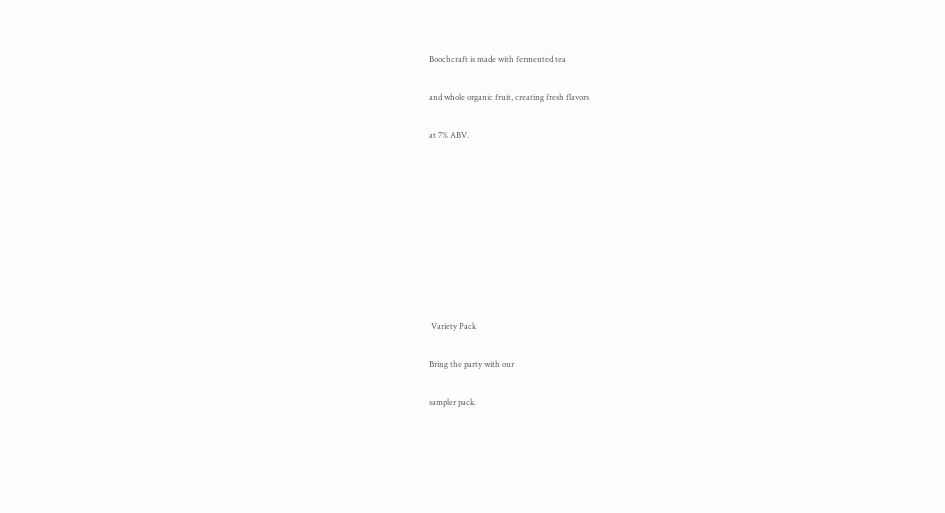Boochcraft is made with fermented tea

and whole organic fruit, creating fresh flavors

at 7% ABV.









 Variety Pack

Bring the party with our

sampler pack.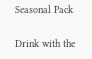Seasonal Pack

Drink with the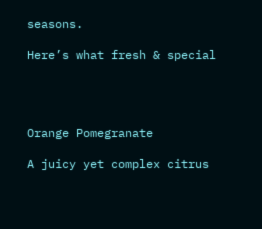seasons.

Here’s what fresh & special




Orange Pomegranate

A juicy yet complex citrus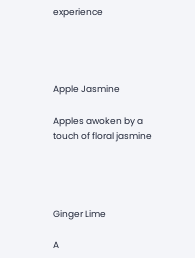experience




Apple Jasmine

Apples awoken by a touch of floral jasmine




Ginger Lime

A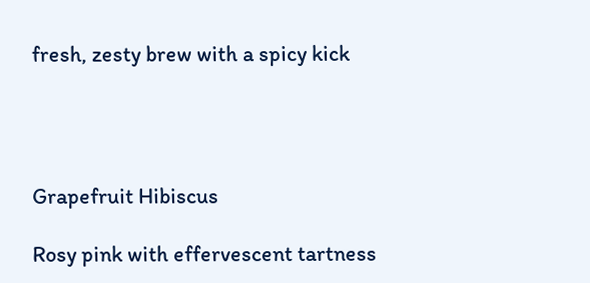fresh, zesty brew with a spicy kick




Grapefruit Hibiscus

Rosy pink with effervescent tartness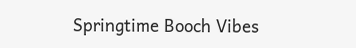Springtime Booch Vibes